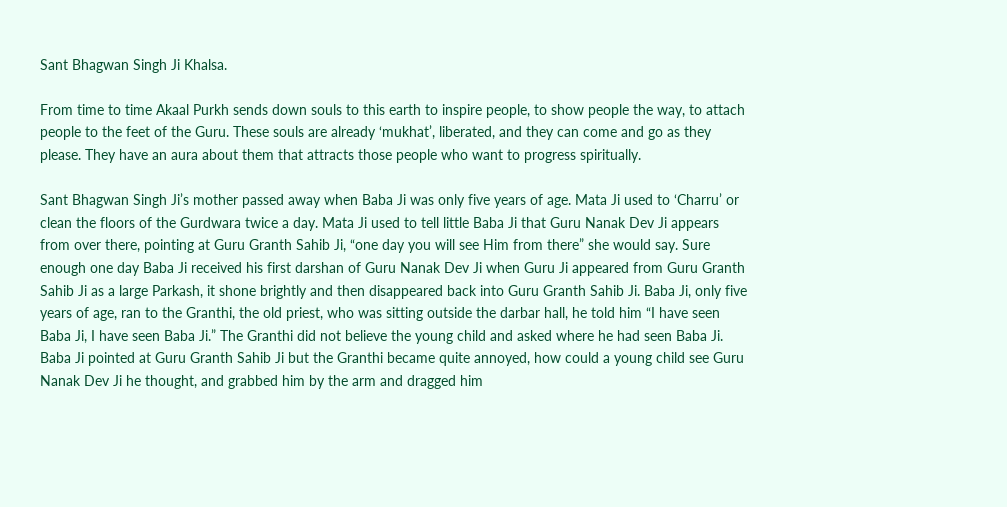Sant Bhagwan Singh Ji Khalsa.

From time to time Akaal Purkh sends down souls to this earth to inspire people, to show people the way, to attach people to the feet of the Guru. These souls are already ‘mukhat’, liberated, and they can come and go as they please. They have an aura about them that attracts those people who want to progress spiritually.

Sant Bhagwan Singh Ji’s mother passed away when Baba Ji was only five years of age. Mata Ji used to ‘Charru’ or clean the floors of the Gurdwara twice a day. Mata Ji used to tell little Baba Ji that Guru Nanak Dev Ji appears from over there, pointing at Guru Granth Sahib Ji, “one day you will see Him from there” she would say. Sure enough one day Baba Ji received his first darshan of Guru Nanak Dev Ji when Guru Ji appeared from Guru Granth Sahib Ji as a large Parkash, it shone brightly and then disappeared back into Guru Granth Sahib Ji. Baba Ji, only five years of age, ran to the Granthi, the old priest, who was sitting outside the darbar hall, he told him “I have seen Baba Ji, I have seen Baba Ji.” The Granthi did not believe the young child and asked where he had seen Baba Ji. Baba Ji pointed at Guru Granth Sahib Ji but the Granthi became quite annoyed, how could a young child see Guru Nanak Dev Ji he thought, and grabbed him by the arm and dragged him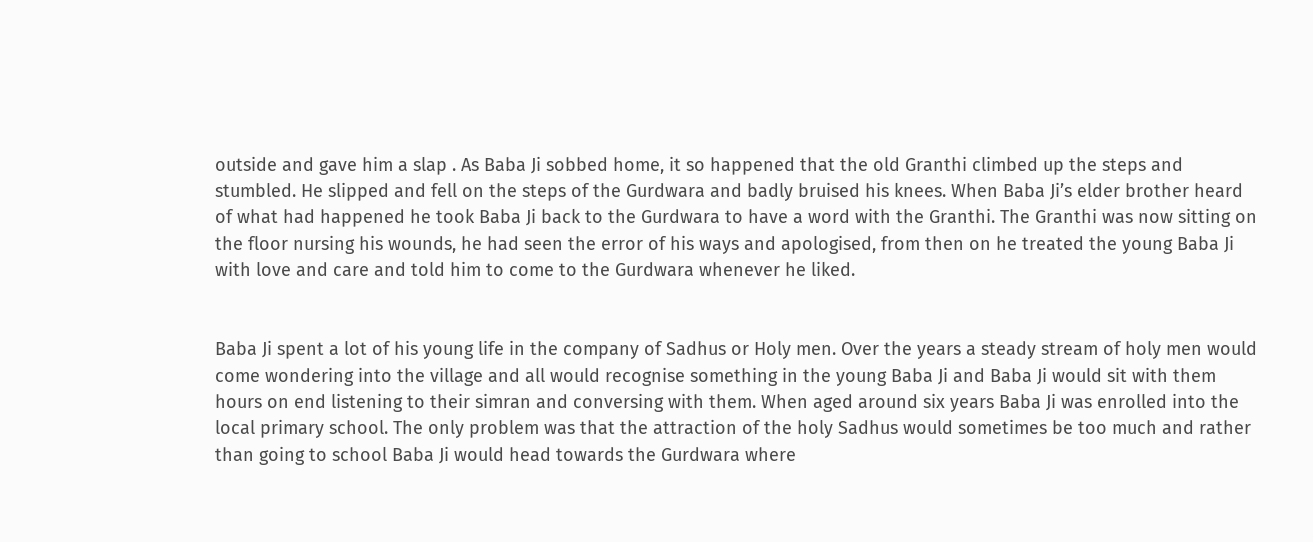outside and gave him a slap . As Baba Ji sobbed home, it so happened that the old Granthi climbed up the steps and stumbled. He slipped and fell on the steps of the Gurdwara and badly bruised his knees. When Baba Ji’s elder brother heard of what had happened he took Baba Ji back to the Gurdwara to have a word with the Granthi. The Granthi was now sitting on the floor nursing his wounds, he had seen the error of his ways and apologised, from then on he treated the young Baba Ji with love and care and told him to come to the Gurdwara whenever he liked.


Baba Ji spent a lot of his young life in the company of Sadhus or Holy men. Over the years a steady stream of holy men would come wondering into the village and all would recognise something in the young Baba Ji and Baba Ji would sit with them hours on end listening to their simran and conversing with them. When aged around six years Baba Ji was enrolled into the local primary school. The only problem was that the attraction of the holy Sadhus would sometimes be too much and rather than going to school Baba Ji would head towards the Gurdwara where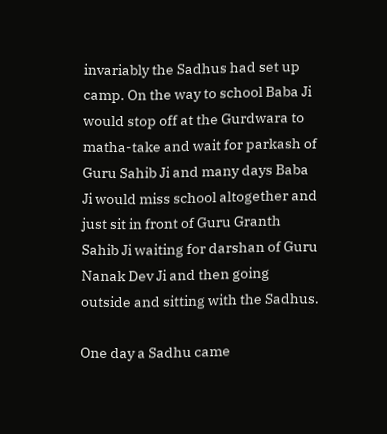invariably the Sadhus had set up camp. On the way to school Baba Ji would stop off at the Gurdwara to matha-take and wait for parkash of Guru Sahib Ji and many days Baba Ji would miss school altogether and just sit in front of Guru Granth Sahib Ji waiting for darshan of Guru Nanak Dev Ji and then going outside and sitting with the Sadhus.

One day a Sadhu came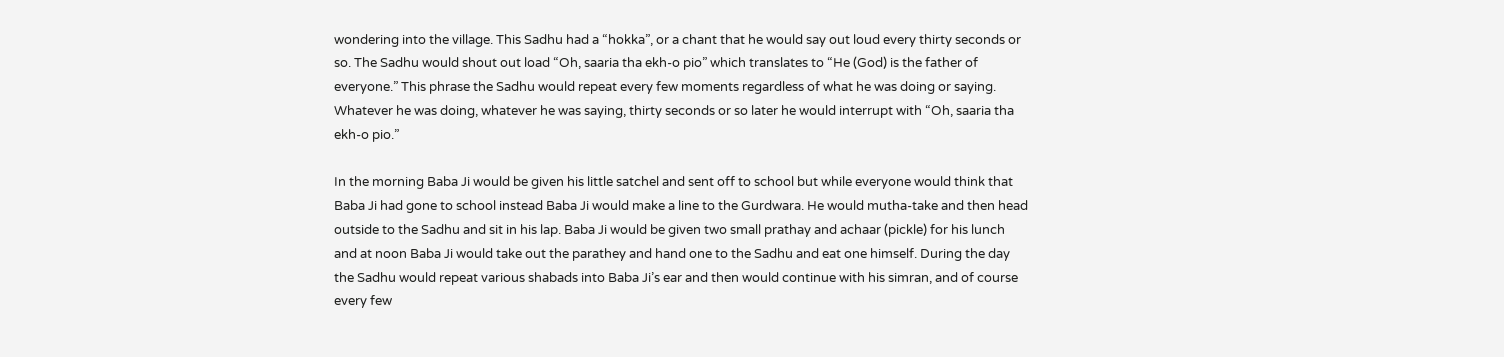wondering into the village. This Sadhu had a “hokka”, or a chant that he would say out loud every thirty seconds or so. The Sadhu would shout out load “Oh, saaria tha ekh-o pio” which translates to “He (God) is the father of everyone.” This phrase the Sadhu would repeat every few moments regardless of what he was doing or saying. Whatever he was doing, whatever he was saying, thirty seconds or so later he would interrupt with “Oh, saaria tha ekh-o pio.”

In the morning Baba Ji would be given his little satchel and sent off to school but while everyone would think that Baba Ji had gone to school instead Baba Ji would make a line to the Gurdwara. He would mutha-take and then head outside to the Sadhu and sit in his lap. Baba Ji would be given two small prathay and achaar (pickle) for his lunch and at noon Baba Ji would take out the parathey and hand one to the Sadhu and eat one himself. During the day the Sadhu would repeat various shabads into Baba Ji’s ear and then would continue with his simran, and of course every few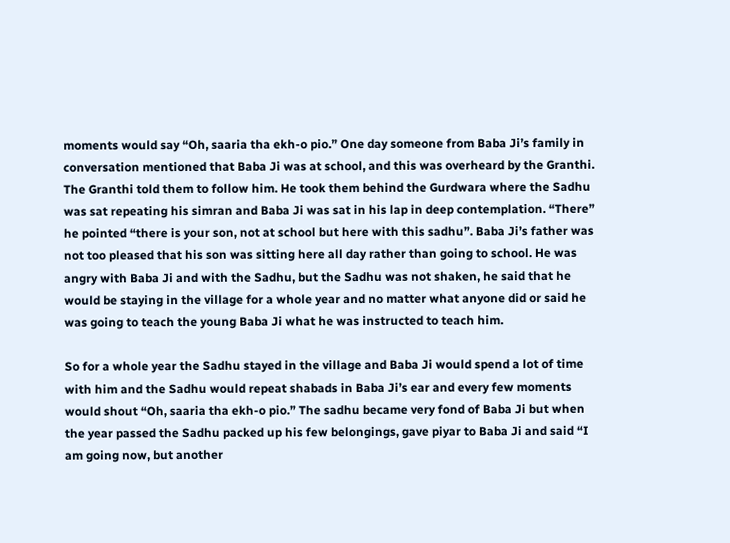moments would say “Oh, saaria tha ekh-o pio.” One day someone from Baba Ji’s family in conversation mentioned that Baba Ji was at school, and this was overheard by the Granthi. The Granthi told them to follow him. He took them behind the Gurdwara where the Sadhu was sat repeating his simran and Baba Ji was sat in his lap in deep contemplation. “There” he pointed “there is your son, not at school but here with this sadhu”. Baba Ji’s father was not too pleased that his son was sitting here all day rather than going to school. He was angry with Baba Ji and with the Sadhu, but the Sadhu was not shaken, he said that he would be staying in the village for a whole year and no matter what anyone did or said he was going to teach the young Baba Ji what he was instructed to teach him.

So for a whole year the Sadhu stayed in the village and Baba Ji would spend a lot of time with him and the Sadhu would repeat shabads in Baba Ji’s ear and every few moments would shout “Oh, saaria tha ekh-o pio.” The sadhu became very fond of Baba Ji but when the year passed the Sadhu packed up his few belongings, gave piyar to Baba Ji and said “I am going now, but another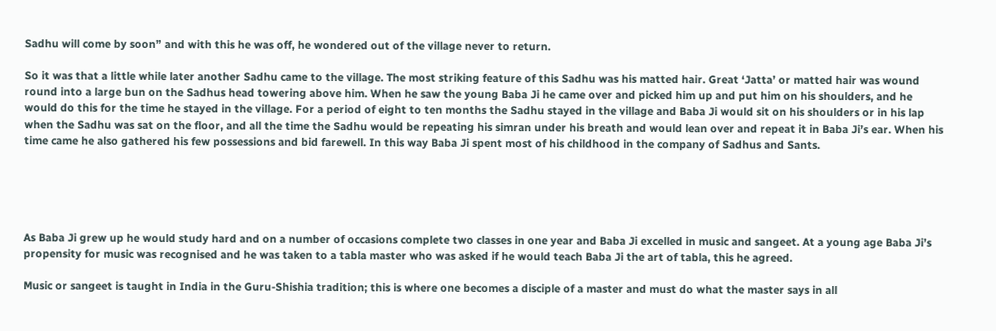Sadhu will come by soon” and with this he was off, he wondered out of the village never to return.

So it was that a little while later another Sadhu came to the village. The most striking feature of this Sadhu was his matted hair. Great ‘Jatta’ or matted hair was wound round into a large bun on the Sadhus head towering above him. When he saw the young Baba Ji he came over and picked him up and put him on his shoulders, and he would do this for the time he stayed in the village. For a period of eight to ten months the Sadhu stayed in the village and Baba Ji would sit on his shoulders or in his lap when the Sadhu was sat on the floor, and all the time the Sadhu would be repeating his simran under his breath and would lean over and repeat it in Baba Ji’s ear. When his time came he also gathered his few possessions and bid farewell. In this way Baba Ji spent most of his childhood in the company of Sadhus and Sants.





As Baba Ji grew up he would study hard and on a number of occasions complete two classes in one year and Baba Ji excelled in music and sangeet. At a young age Baba Ji’s propensity for music was recognised and he was taken to a tabla master who was asked if he would teach Baba Ji the art of tabla, this he agreed.

Music or sangeet is taught in India in the Guru-Shishia tradition; this is where one becomes a disciple of a master and must do what the master says in all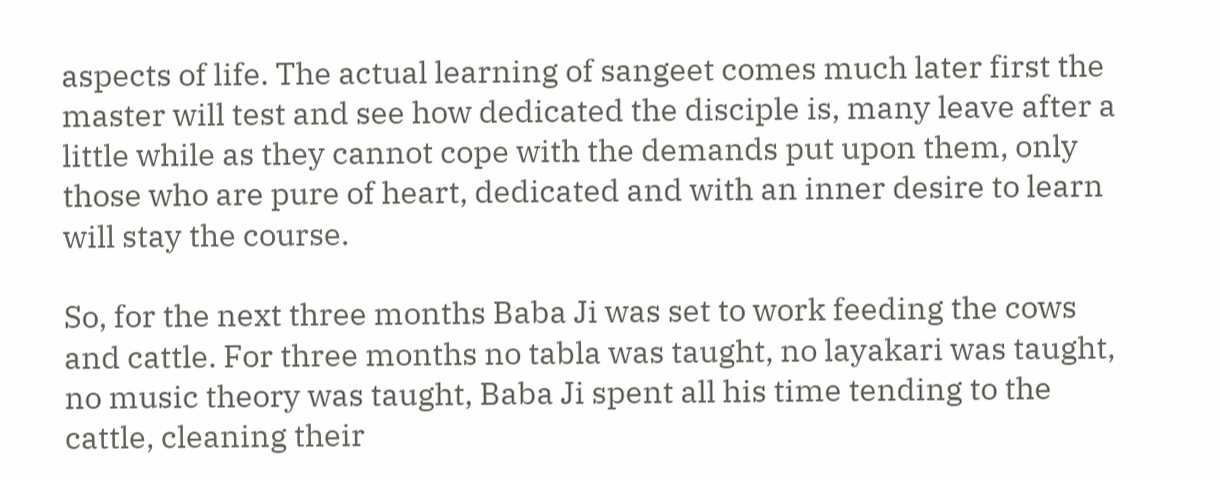aspects of life. The actual learning of sangeet comes much later first the master will test and see how dedicated the disciple is, many leave after a little while as they cannot cope with the demands put upon them, only those who are pure of heart, dedicated and with an inner desire to learn will stay the course.

So, for the next three months Baba Ji was set to work feeding the cows and cattle. For three months no tabla was taught, no layakari was taught, no music theory was taught, Baba Ji spent all his time tending to the cattle, cleaning their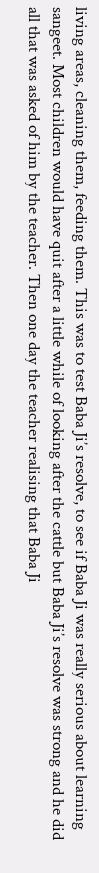living areas, cleaning them, feeding them. This was to test Baba Ji’s resolve, to see if Baba Ji was really serious about learning sangeet. Most children would have quit after a little while of looking after the cattle but Baba Ji’s resolve was strong and he did all that was asked of him by the teacher. Then one day the teacher realising that Baba Ji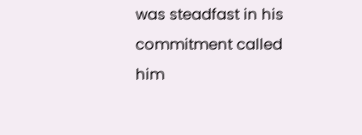was steadfast in his commitment called him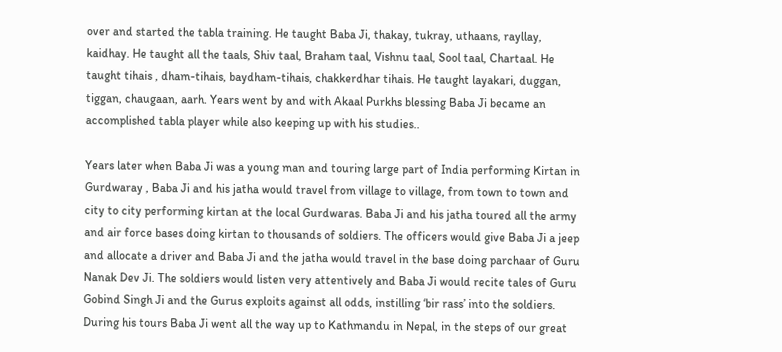over and started the tabla training. He taught Baba Ji, thakay, tukray, uthaans, rayllay, kaidhay. He taught all the taals, Shiv taal, Braham taal, Vishnu taal, Sool taal, Chartaal. He taught tihais , dham-tihais, baydham-tihais, chakkerdhar tihais. He taught layakari, duggan, tiggan, chaugaan, aarh. Years went by and with Akaal Purkhs blessing Baba Ji became an accomplished tabla player while also keeping up with his studies..

Years later when Baba Ji was a young man and touring large part of India performing Kirtan in Gurdwaray , Baba Ji and his jatha would travel from village to village, from town to town and city to city performing kirtan at the local Gurdwaras. Baba Ji and his jatha toured all the army and air force bases doing kirtan to thousands of soldiers. The officers would give Baba Ji a jeep and allocate a driver and Baba Ji and the jatha would travel in the base doing parchaar of Guru Nanak Dev Ji. The soldiers would listen very attentively and Baba Ji would recite tales of Guru Gobind Singh Ji and the Gurus exploits against all odds, instilling ‘bir rass’ into the soldiers. During his tours Baba Ji went all the way up to Kathmandu in Nepal, in the steps of our great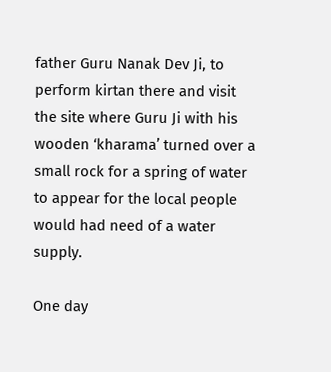father Guru Nanak Dev Ji, to perform kirtan there and visit the site where Guru Ji with his wooden ‘kharama’ turned over a small rock for a spring of water to appear for the local people would had need of a water supply.

One day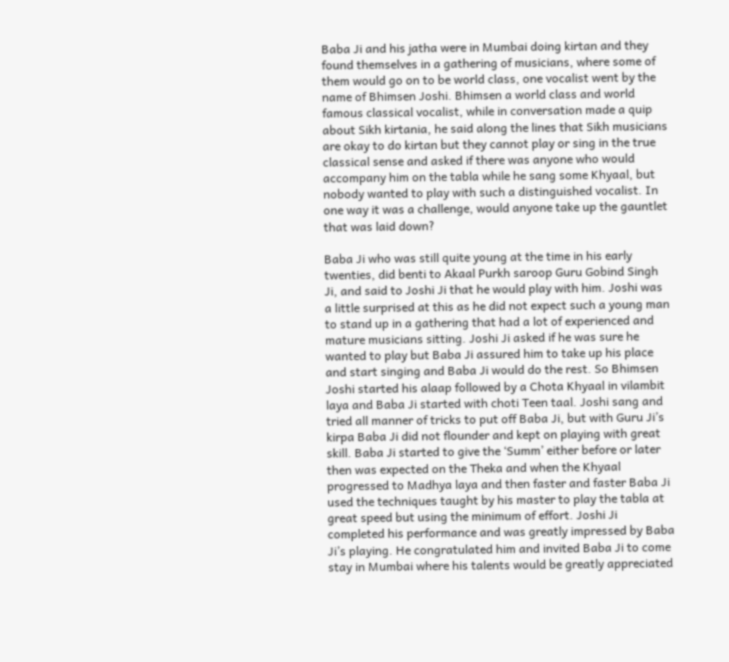Baba Ji and his jatha were in Mumbai doing kirtan and they found themselves in a gathering of musicians, where some of them would go on to be world class, one vocalist went by the name of Bhimsen Joshi. Bhimsen a world class and world famous classical vocalist, while in conversation made a quip about Sikh kirtania, he said along the lines that Sikh musicians are okay to do kirtan but they cannot play or sing in the true classical sense and asked if there was anyone who would accompany him on the tabla while he sang some Khyaal, but nobody wanted to play with such a distinguished vocalist. In one way it was a challenge, would anyone take up the gauntlet that was laid down?

Baba Ji who was still quite young at the time in his early twenties, did benti to Akaal Purkh saroop Guru Gobind Singh Ji, and said to Joshi Ji that he would play with him. Joshi was a little surprised at this as he did not expect such a young man to stand up in a gathering that had a lot of experienced and mature musicians sitting. Joshi Ji asked if he was sure he wanted to play but Baba Ji assured him to take up his place and start singing and Baba Ji would do the rest. So Bhimsen Joshi started his alaap followed by a Chota Khyaal in vilambit laya and Baba Ji started with choti Teen taal. Joshi sang and tried all manner of tricks to put off Baba Ji, but with Guru Ji’s kirpa Baba Ji did not flounder and kept on playing with great skill. Baba Ji started to give the ‘Summ’ either before or later then was expected on the Theka and when the Khyaal progressed to Madhya laya and then faster and faster Baba Ji used the techniques taught by his master to play the tabla at great speed but using the minimum of effort. Joshi Ji completed his performance and was greatly impressed by Baba Ji’s playing. He congratulated him and invited Baba Ji to come stay in Mumbai where his talents would be greatly appreciated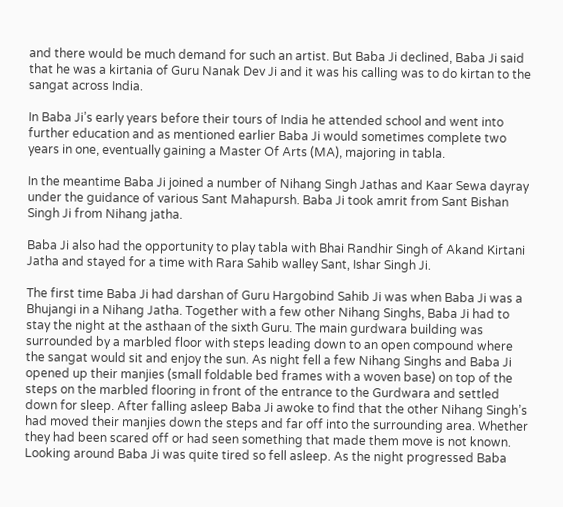and there would be much demand for such an artist. But Baba Ji declined, Baba Ji said that he was a kirtania of Guru Nanak Dev Ji and it was his calling was to do kirtan to the sangat across India.

In Baba Ji’s early years before their tours of India he attended school and went into further education and as mentioned earlier Baba Ji would sometimes complete two years in one, eventually gaining a Master Of Arts (MA), majoring in tabla.

In the meantime Baba Ji joined a number of Nihang Singh Jathas and Kaar Sewa dayray under the guidance of various Sant Mahapursh. Baba Ji took amrit from Sant Bishan Singh Ji from Nihang jatha.

Baba Ji also had the opportunity to play tabla with Bhai Randhir Singh of Akand Kirtani Jatha and stayed for a time with Rara Sahib walley Sant, Ishar Singh Ji.

The first time Baba Ji had darshan of Guru Hargobind Sahib Ji was when Baba Ji was a Bhujangi in a Nihang Jatha. Together with a few other Nihang Singhs, Baba Ji had to stay the night at the asthaan of the sixth Guru. The main gurdwara building was surrounded by a marbled floor with steps leading down to an open compound where the sangat would sit and enjoy the sun. As night fell a few Nihang Singhs and Baba Ji opened up their manjies (small foldable bed frames with a woven base) on top of the steps on the marbled flooring in front of the entrance to the Gurdwara and settled down for sleep. After falling asleep Baba Ji awoke to find that the other Nihang Singh’s had moved their manjies down the steps and far off into the surrounding area. Whether they had been scared off or had seen something that made them move is not known. Looking around Baba Ji was quite tired so fell asleep. As the night progressed Baba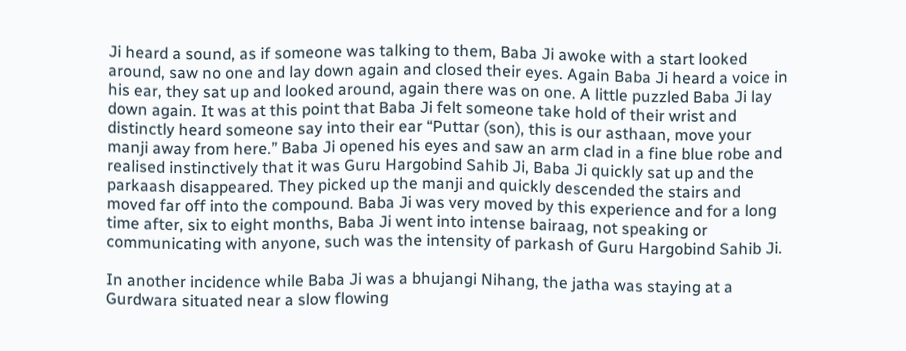Ji heard a sound, as if someone was talking to them, Baba Ji awoke with a start looked around, saw no one and lay down again and closed their eyes. Again Baba Ji heard a voice in his ear, they sat up and looked around, again there was on one. A little puzzled Baba Ji lay down again. It was at this point that Baba Ji felt someone take hold of their wrist and distinctly heard someone say into their ear “Puttar (son), this is our asthaan, move your manji away from here.” Baba Ji opened his eyes and saw an arm clad in a fine blue robe and realised instinctively that it was Guru Hargobind Sahib Ji, Baba Ji quickly sat up and the parkaash disappeared. They picked up the manji and quickly descended the stairs and moved far off into the compound. Baba Ji was very moved by this experience and for a long time after, six to eight months, Baba Ji went into intense bairaag, not speaking or communicating with anyone, such was the intensity of parkash of Guru Hargobind Sahib Ji.

In another incidence while Baba Ji was a bhujangi Nihang, the jatha was staying at a Gurdwara situated near a slow flowing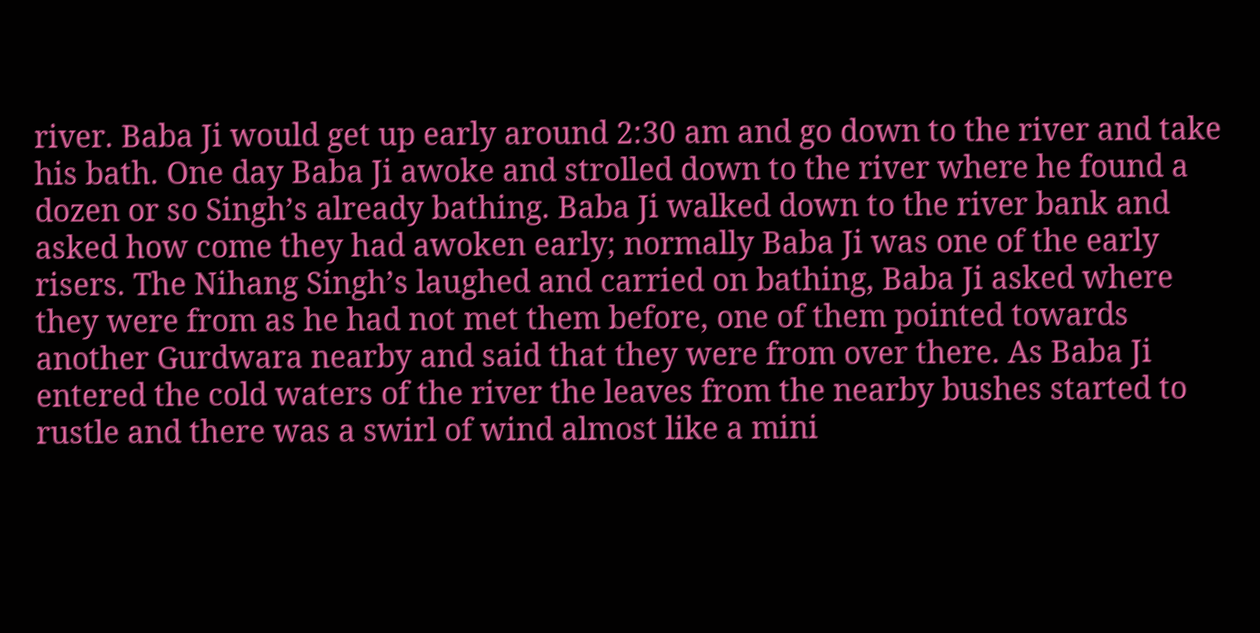river. Baba Ji would get up early around 2:30 am and go down to the river and take his bath. One day Baba Ji awoke and strolled down to the river where he found a dozen or so Singh’s already bathing. Baba Ji walked down to the river bank and asked how come they had awoken early; normally Baba Ji was one of the early risers. The Nihang Singh’s laughed and carried on bathing, Baba Ji asked where they were from as he had not met them before, one of them pointed towards another Gurdwara nearby and said that they were from over there. As Baba Ji entered the cold waters of the river the leaves from the nearby bushes started to rustle and there was a swirl of wind almost like a mini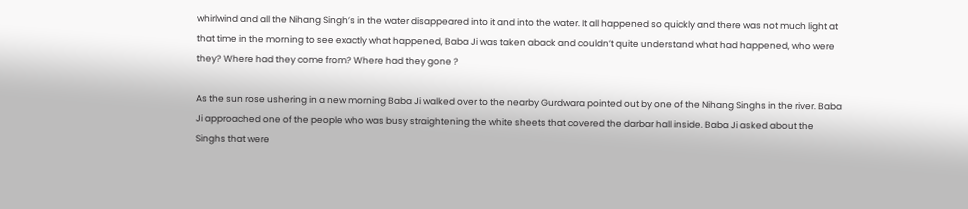whirlwind and all the Nihang Singh’s in the water disappeared into it and into the water. It all happened so quickly and there was not much light at that time in the morning to see exactly what happened, Baba Ji was taken aback and couldn’t quite understand what had happened, who were they? Where had they come from? Where had they gone ?

As the sun rose ushering in a new morning Baba Ji walked over to the nearby Gurdwara pointed out by one of the Nihang Singhs in the river. Baba Ji approached one of the people who was busy straightening the white sheets that covered the darbar hall inside. Baba Ji asked about the Singhs that were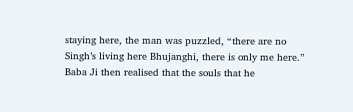staying here, the man was puzzled, “there are no Singh’s living here Bhujanghi, there is only me here.” Baba Ji then realised that the souls that he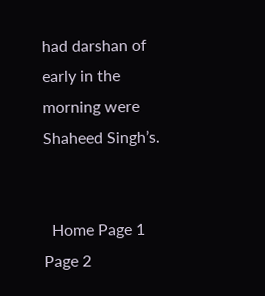had darshan of early in the morning were Shaheed Singh’s.


  Home Page 1 Page 2